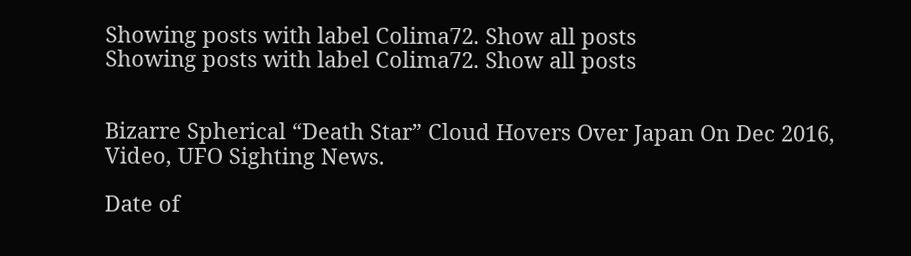Showing posts with label Colima72. Show all posts
Showing posts with label Colima72. Show all posts


Bizarre Spherical “Death Star” Cloud Hovers Over Japan On Dec 2016, Video, UFO Sighting News.

Date of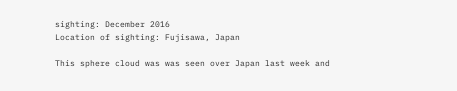sighting: December 2016
Location of sighting: Fujisawa, Japan

This sphere cloud was was seen over Japan last week and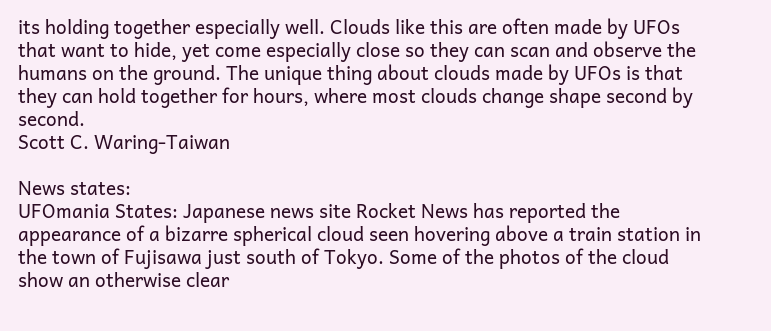its holding together especially well. Clouds like this are often made by UFOs that want to hide, yet come especially close so they can scan and observe the humans on the ground. The unique thing about clouds made by UFOs is that they can hold together for hours, where most clouds change shape second by second.
Scott C. Waring-Taiwan

News states:
UFOmania States: Japanese news site Rocket News has reported the appearance of a bizarre spherical cloud seen hovering above a train station in the town of Fujisawa just south of Tokyo. Some of the photos of the cloud show an otherwise clear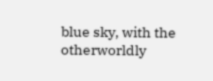blue sky, with the otherworldly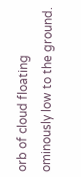orb of cloud floating ominously low to the ground.